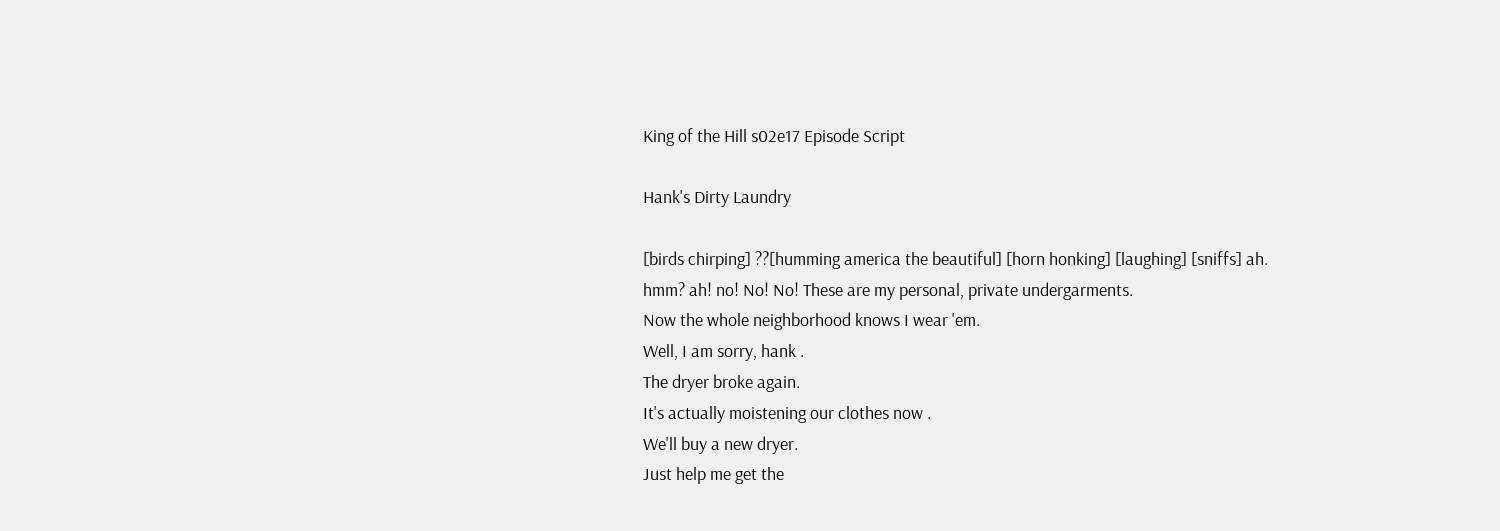King of the Hill s02e17 Episode Script

Hank's Dirty Laundry

[birds chirping] ??[humming america the beautiful] [horn honking] [laughing] [sniffs] ah.
hmm? ah! no! No! No! These are my personal, private undergarments.
Now the whole neighborhood knows I wear 'em.
Well, I am sorry, hank .
The dryer broke again.
It's actually moistening our clothes now .
We'll buy a new dryer.
Just help me get the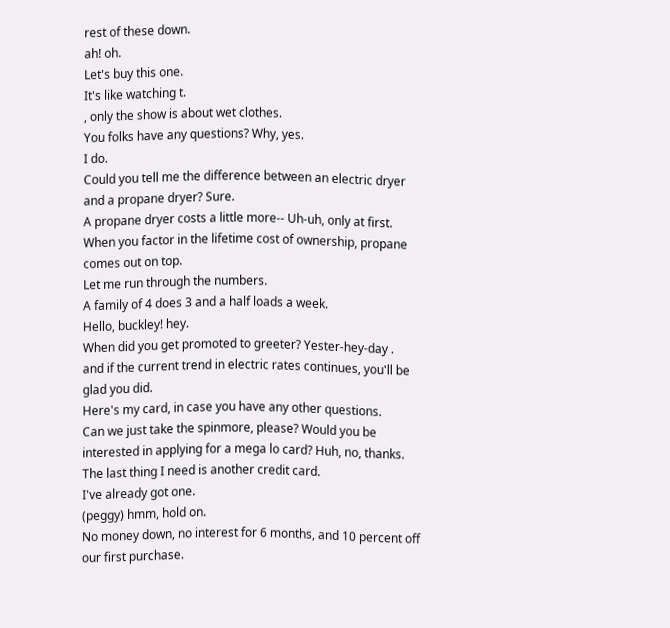rest of these down.
ah! oh.
Let's buy this one.
It's like watching t.
, only the show is about wet clothes.
You folks have any questions? Why, yes.
I do.
Could you tell me the difference between an electric dryer and a propane dryer? Sure.
A propane dryer costs a little more-- Uh-uh, only at first.
When you factor in the lifetime cost of ownership, propane comes out on top.
Let me run through the numbers.
A family of 4 does 3 and a half loads a week.
Hello, buckley! hey.
When did you get promoted to greeter? Yester-hey-day .
and if the current trend in electric rates continues, you'll be glad you did.
Here's my card, in case you have any other questions.
Can we just take the spinmore, please? Would you be interested in applying for a mega lo card? Huh, no, thanks.
The last thing I need is another credit card.
I've already got one.
(peggy) hmm, hold on.
No money down, no interest for 6 months, and 10 percent off our first purchase.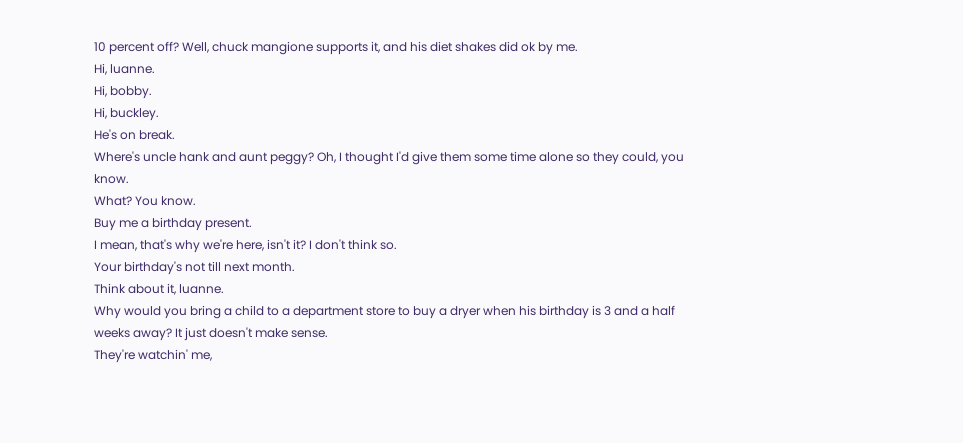10 percent off? Well, chuck mangione supports it, and his diet shakes did ok by me.
Hi, luanne.
Hi, bobby.
Hi, buckley.
He's on break.
Where's uncle hank and aunt peggy? Oh, I thought I'd give them some time alone so they could, you know.
What? You know.
Buy me a birthday present.
I mean, that's why we're here, isn't it? I don't think so.
Your birthday's not till next month.
Think about it, luanne.
Why would you bring a child to a department store to buy a dryer when his birthday is 3 and a half weeks away? It just doesn't make sense.
They're watchin' me,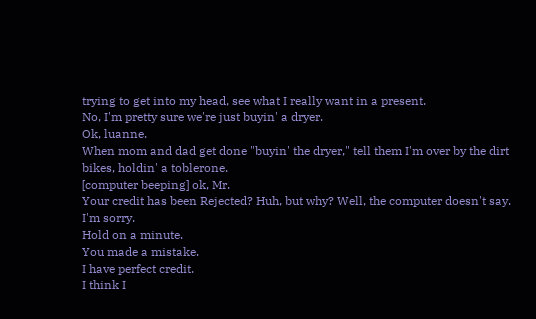trying to get into my head, see what I really want in a present.
No, I'm pretty sure we're just buyin' a dryer.
Ok, luanne.
When mom and dad get done "buyin' the dryer," tell them I'm over by the dirt bikes, holdin' a toblerone.
[computer beeping] ok, Mr.
Your credit has been Rejected? Huh, but why? Well, the computer doesn't say.
I'm sorry.
Hold on a minute.
You made a mistake.
I have perfect credit.
I think I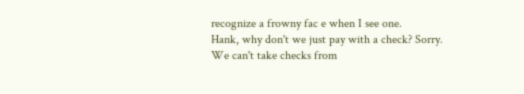recognize a frowny fac e when I see one.
Hank, why don't we just pay with a check? Sorry.
We can't take checks from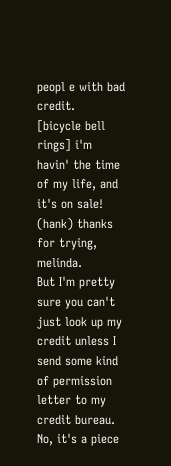peopl e with bad credit.
[bicycle bell rings] i'm havin' the time of my life, and it's on sale! (hank) thanks for trying, melinda.
But I'm pretty sure you can't just look up my credit unless I send some kind of permission letter to my credit bureau.
No, it's a piece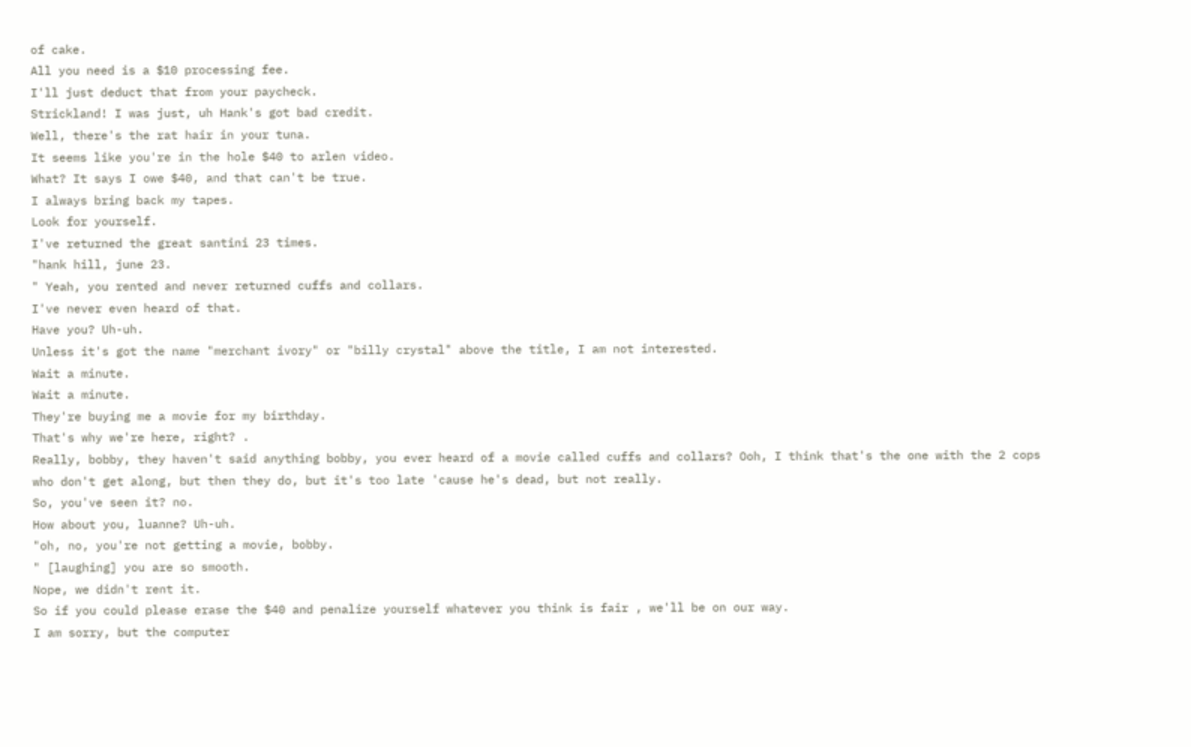of cake.
All you need is a $10 processing fee.
I'll just deduct that from your paycheck.
Strickland! I was just, uh Hank's got bad credit.
Well, there's the rat hair in your tuna.
It seems like you're in the hole $40 to arlen video.
What? It says I owe $40, and that can't be true.
I always bring back my tapes.
Look for yourself.
I've returned the great santini 23 times.
"hank hill, june 23.
" Yeah, you rented and never returned cuffs and collars.
I've never even heard of that.
Have you? Uh-uh.
Unless it's got the name "merchant ivory" or "billy crystal" above the title, I am not interested.
Wait a minute.
Wait a minute.
They're buying me a movie for my birthday.
That's why we're here, right? .
Really, bobby, they haven't said anything bobby, you ever heard of a movie called cuffs and collars? Ooh, I think that's the one with the 2 cops who don't get along, but then they do, but it's too late 'cause he's dead, but not really.
So, you've seen it? no.
How about you, luanne? Uh-uh.
"oh, no, you're not getting a movie, bobby.
" [laughing] you are so smooth.
Nope, we didn't rent it.
So if you could please erase the $40 and penalize yourself whatever you think is fair , we'll be on our way.
I am sorry, but the computer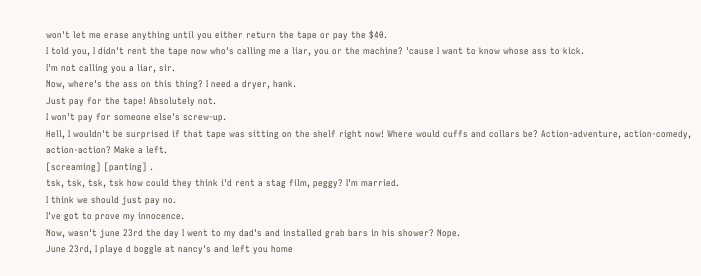won't let me erase anything until you either return the tape or pay the $40.
I told you, I didn't rent the tape now who's calling me a liar, you or the machine? 'cause I want to know whose ass to kick.
I'm not calling you a liar, sir.
Now, where's the ass on this thing? I need a dryer, hank.
Just pay for the tape! Absolutely not.
I won't pay for someone else's screw-up.
Hell, I wouldn't be surprised if that tape was sitting on the shelf right now! Where would cuffs and collars be? Action-adventure, action-comedy, action-action? Make a left.
[screaming] [panting] .
tsk, tsk, tsk, tsk how could they think i'd rent a stag film, peggy? I'm married.
I think we should just pay no.
I've got to prove my innocence.
Now, wasn't june 23rd the day I went to my dad's and installed grab bars in his shower? Nope.
June 23rd, I playe d boggle at nancy's and left you home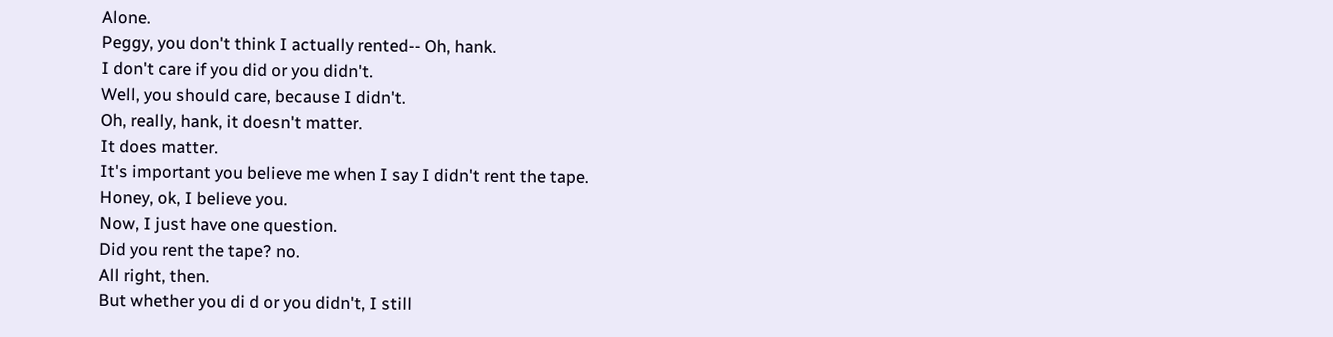Alone.
Peggy, you don't think I actually rented-- Oh, hank.
I don't care if you did or you didn't.
Well, you should care, because I didn't.
Oh, really, hank, it doesn't matter.
It does matter.
It's important you believe me when I say I didn't rent the tape.
Honey, ok, I believe you.
Now, I just have one question.
Did you rent the tape? no.
All right, then.
But whether you di d or you didn't, I still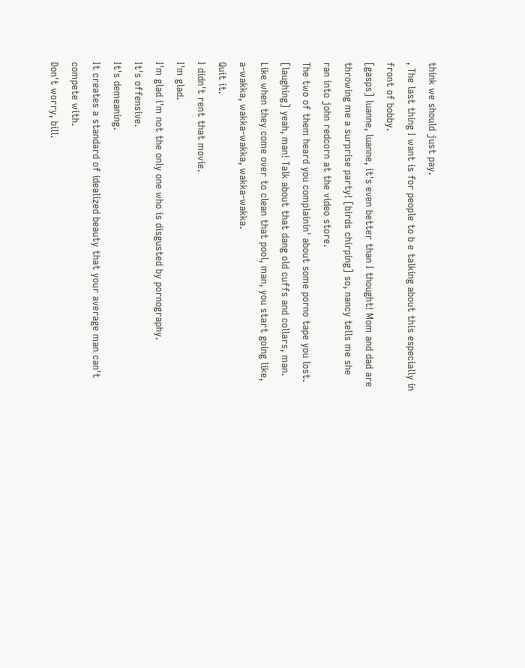think we should just pay.
, The last thing I want is for people to b e talking about this especially in front of bobby.
[gasps] luanne, luanne, it's even better than I thought! Mom and dad are throwing me a surprise party! [birds chirping] so, nancy tells me she ran into john redcorn at the video store.
The two of them heard you complainin' about some porno tape you lost.
[laughing] yeah, man! Talk about that dang old cuffs and collars, man.
Like when they come over to clean that pool, man, you start going like, a-wakka, wakka-wakka, wakka-wakka.
Quit it.
I didn't rent that movie.
I'm glad.
I'm glad i'm not the only one who is disgusted by pornography.
It's offensive.
It's demeaning.
It creates a standard of idealized beauty that your average man can't compete with.
Don't worry, bill.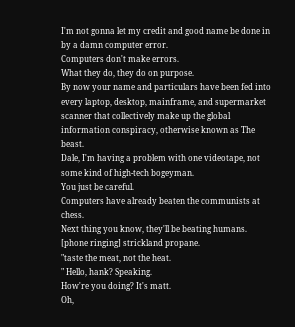I'm not gonna let my credit and good name be done in by a damn computer error.
Computers don't make errors.
What they do, they do on purpose.
By now your name and particulars have been fed into every laptop, desktop, mainframe, and supermarket scanner that collectively make up the global information conspiracy, otherwise known as The beast.
Dale, I'm having a problem with one videotape, not some kind of high-tech bogeyman.
You just be careful.
Computers have already beaten the communists at chess.
Next thing you know, they'll be beating humans.
[phone ringing] strickland propane.
"taste the meat, not the heat.
" Hello, hank? Speaking.
How're you doing? It's matt.
Oh,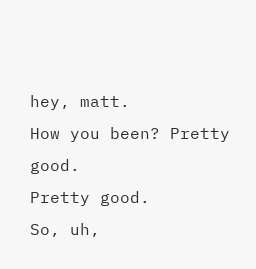hey, matt.
How you been? Pretty good.
Pretty good.
So, uh,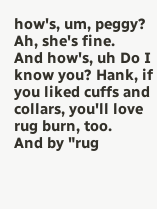how's, um, peggy? Ah, she's fine.
And how's, uh Do I know you? Hank, if you liked cuffs and collars, you'll love rug burn, too.
And by "rug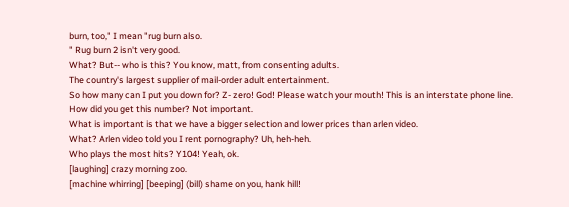burn, too," I mean "rug burn also.
" Rug burn 2 isn't very good.
What? But-- who is this? You know, matt, from consenting adults.
The country's largest supplier of mail-order adult entertainment.
So how many can I put you down for? Z- zero! God! Please watch your mouth! This is an interstate phone line.
How did you get this number? Not important.
What is important is that we have a bigger selection and lower prices than arlen video.
What? Arlen video told you I rent pornography? Uh, heh-heh.
Who plays the most hits? Y104! Yeah, ok.
[laughing] crazy morning zoo.
[machine whirring] [beeping] (bill) shame on you, hank hill!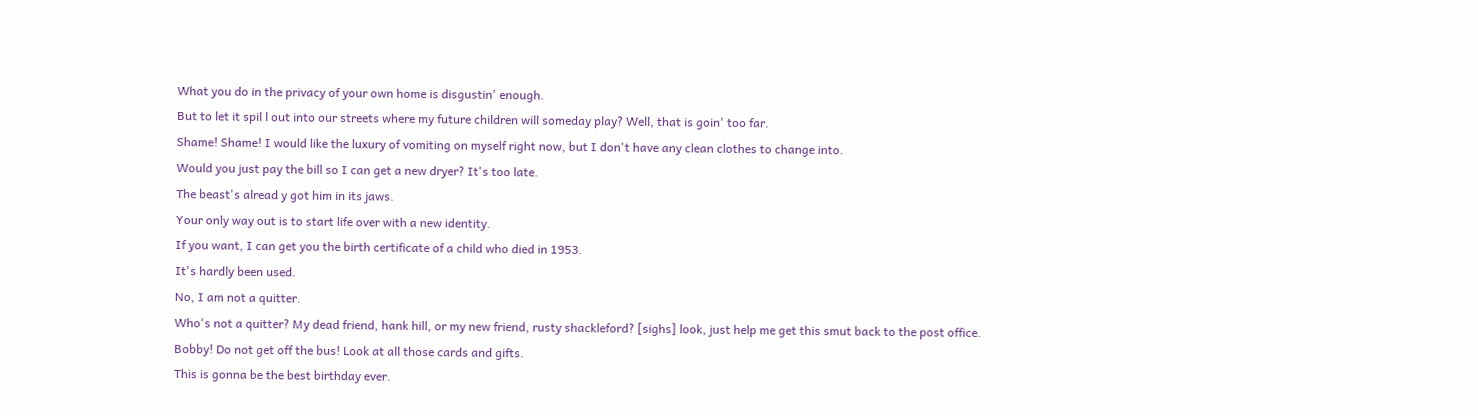What you do in the privacy of your own home is disgustin' enough.
But to let it spil l out into our streets where my future children will someday play? Well, that is goin' too far.
Shame! Shame! I would like the luxury of vomiting on myself right now, but I don't have any clean clothes to change into.
Would you just pay the bill so I can get a new dryer? It's too late.
The beast's alread y got him in its jaws.
Your only way out is to start life over with a new identity.
If you want, I can get you the birth certificate of a child who died in 1953.
It's hardly been used.
No, I am not a quitter.
Who's not a quitter? My dead friend, hank hill, or my new friend, rusty shackleford? [sighs] look, just help me get this smut back to the post office.
Bobby! Do not get off the bus! Look at all those cards and gifts.
This is gonna be the best birthday ever.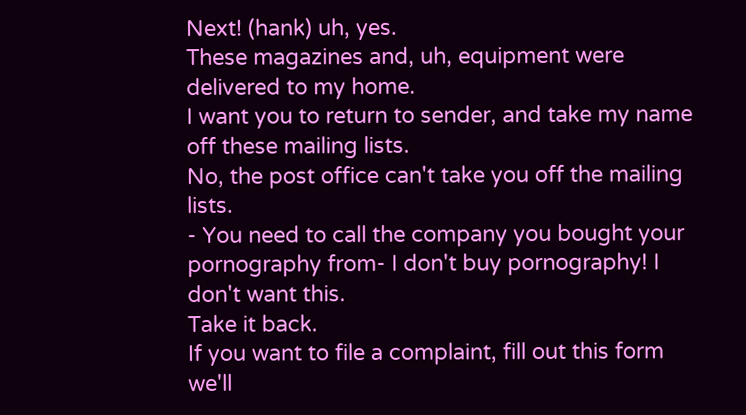Next! (hank) uh, yes.
These magazines and, uh, equipment were delivered to my home.
I want you to return to sender, and take my name off these mailing lists.
No, the post office can't take you off the mailing lists.
- You need to call the company you bought your pornography from- I don't buy pornography! I don't want this.
Take it back.
If you want to file a complaint, fill out this form we'll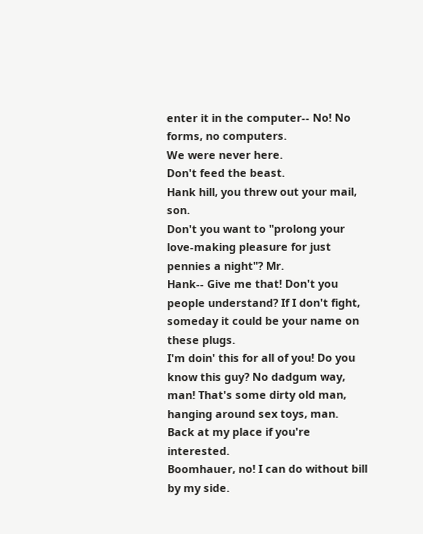enter it in the computer-- No! No forms, no computers.
We were never here.
Don't feed the beast.
Hank hill, you threw out your mail, son.
Don't you want to "prolong your love-making pleasure for just pennies a night"? Mr.
Hank-- Give me that! Don't you people understand? If I don't fight, someday it could be your name on these plugs.
I'm doin' this for all of you! Do you know this guy? No dadgum way, man! That's some dirty old man, hanging around sex toys, man.
Back at my place if you're interested.
Boomhauer, no! I can do without bill by my side.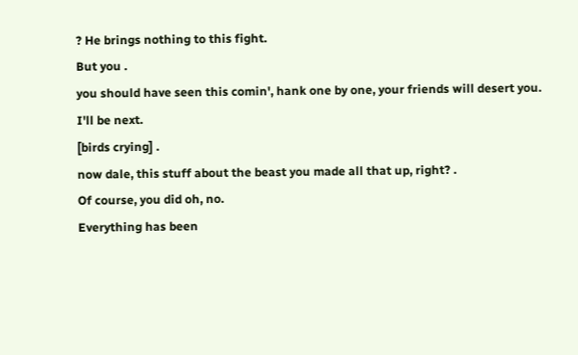? He brings nothing to this fight.
But you .
you should have seen this comin', hank one by one, your friends will desert you.
I'll be next.
[birds crying] .
now dale, this stuff about the beast you made all that up, right? .
Of course, you did oh, no.
Everything has been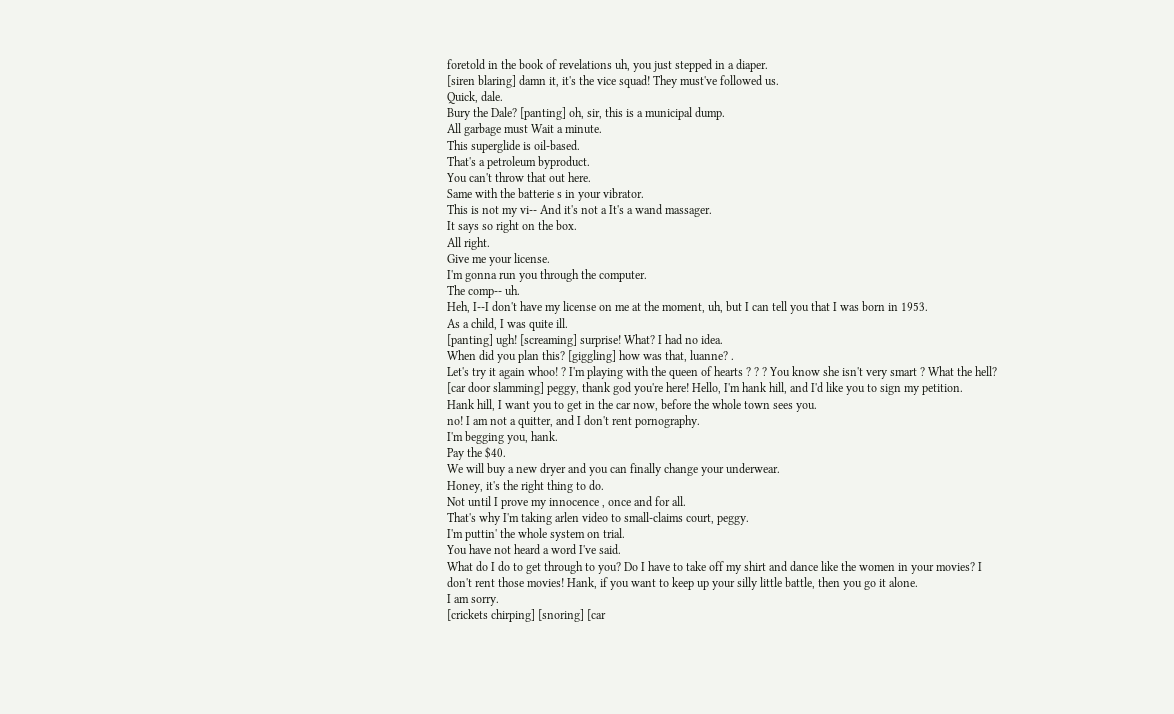foretold in the book of revelations uh, you just stepped in a diaper.
[siren blaring] damn it, it's the vice squad! They must've followed us.
Quick, dale.
Bury the Dale? [panting] oh, sir, this is a municipal dump.
All garbage must Wait a minute.
This superglide is oil-based.
That's a petroleum byproduct.
You can't throw that out here.
Same with the batterie s in your vibrator.
This is not my vi-- And it's not a It's a wand massager.
It says so right on the box.
All right.
Give me your license.
I'm gonna run you through the computer.
The comp-- uh.
Heh, I--I don't have my license on me at the moment, uh, but I can tell you that I was born in 1953.
As a child, I was quite ill.
[panting] ugh! [screaming] surprise! What? I had no idea.
When did you plan this? [giggling] how was that, luanne? .
Let's try it again whoo! ? I'm playing with the queen of hearts ? ? ? You know she isn't very smart ? What the hell? [car door slamming] peggy, thank god you're here! Hello, I'm hank hill, and I'd like you to sign my petition.
Hank hill, I want you to get in the car now, before the whole town sees you.
no! I am not a quitter, and I don't rent pornography.
I'm begging you, hank.
Pay the $40.
We will buy a new dryer and you can finally change your underwear.
Honey, it's the right thing to do.
Not until I prove my innocence , once and for all.
That's why I'm taking arlen video to small-claims court, peggy.
I'm puttin' the whole system on trial.
You have not heard a word I've said.
What do I do to get through to you? Do I have to take off my shirt and dance like the women in your movies? I don't rent those movies! Hank, if you want to keep up your silly little battle, then you go it alone.
I am sorry.
[crickets chirping] [snoring] [car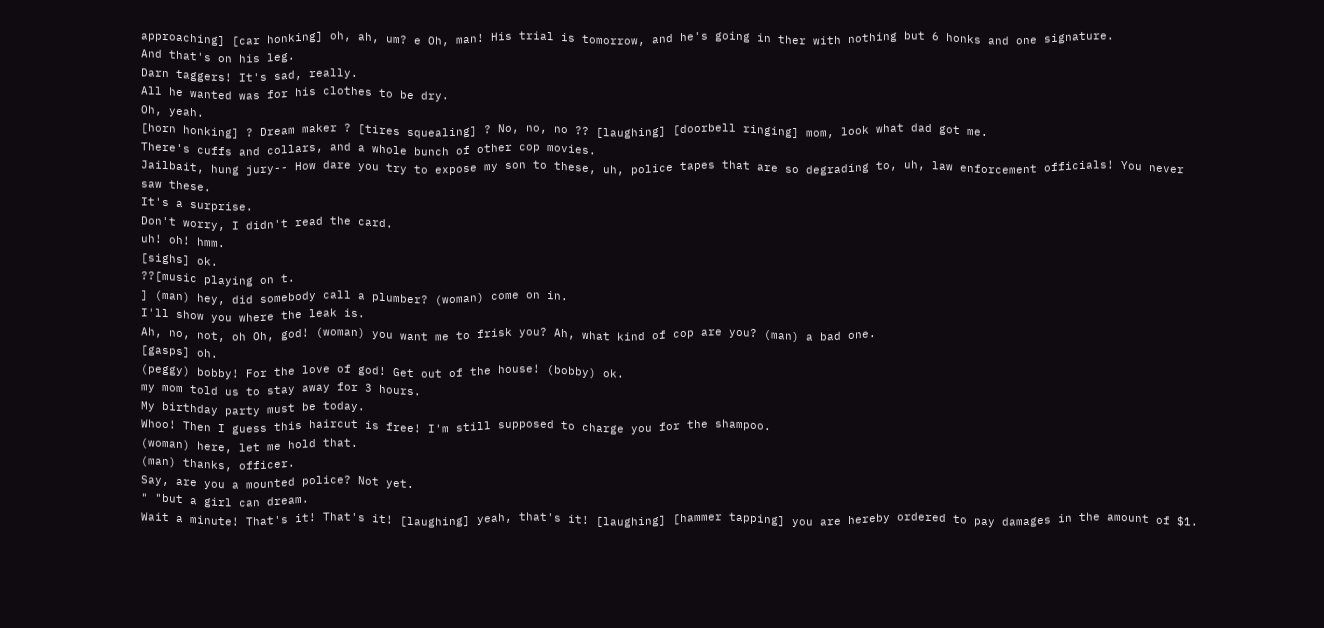approaching] [car honking] oh, ah, um? e Oh, man! His trial is tomorrow, and he's going in ther with nothing but 6 honks and one signature.
And that's on his leg.
Darn taggers! It's sad, really.
All he wanted was for his clothes to be dry.
Oh, yeah.
[horn honking] ? Dream maker ? [tires squealing] ? No, no, no ?? [laughing] [doorbell ringing] mom, look what dad got me.
There's cuffs and collars, and a whole bunch of other cop movies.
Jailbait, hung jury-- How dare you try to expose my son to these, uh, police tapes that are so degrading to, uh, law enforcement officials! You never saw these.
It's a surprise.
Don't worry, I didn't read the card.
uh! oh! hmm.
[sighs] ok.
??[music playing on t.
] (man) hey, did somebody call a plumber? (woman) come on in.
I'll show you where the leak is.
Ah, no, not, oh Oh, god! (woman) you want me to frisk you? Ah, what kind of cop are you? (man) a bad one.
[gasps] oh.
(peggy) bobby! For the love of god! Get out of the house! (bobby) ok.
my mom told us to stay away for 3 hours.
My birthday party must be today.
Whoo! Then I guess this haircut is free! I'm still supposed to charge you for the shampoo.
(woman) here, let me hold that.
(man) thanks, officer.
Say, are you a mounted police? Not yet.
" "but a girl can dream.
Wait a minute! That's it! That's it! [laughing] yeah, that's it! [laughing] [hammer tapping] you are hereby ordered to pay damages in the amount of $1.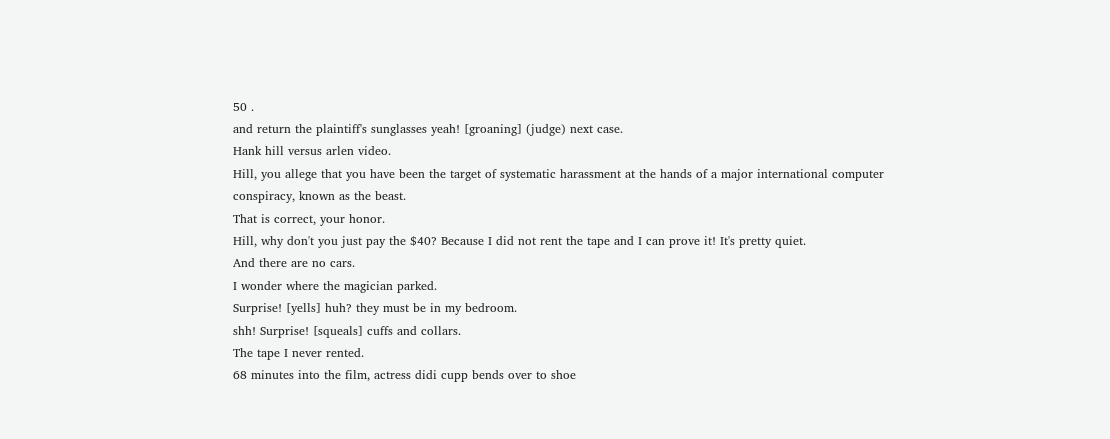50 .
and return the plaintiff's sunglasses yeah! [groaning] (judge) next case.
Hank hill versus arlen video.
Hill, you allege that you have been the target of systematic harassment at the hands of a major international computer conspiracy, known as the beast.
That is correct, your honor.
Hill, why don't you just pay the $40? Because I did not rent the tape and I can prove it! It's pretty quiet.
And there are no cars.
I wonder where the magician parked.
Surprise! [yells] huh? they must be in my bedroom.
shh! Surprise! [squeals] cuffs and collars.
The tape I never rented.
68 minutes into the film, actress didi cupp bends over to shoe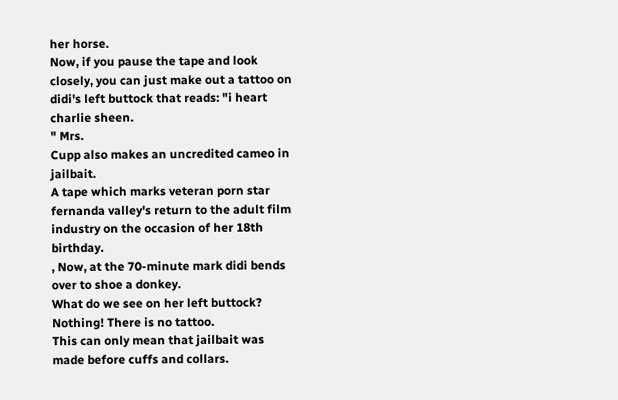her horse.
Now, if you pause the tape and look closely, you can just make out a tattoo on didi's left buttock that reads: "i heart charlie sheen.
" Mrs.
Cupp also makes an uncredited cameo in jailbait.
A tape which marks veteran porn star fernanda valley's return to the adult film industry on the occasion of her 18th birthday.
, Now, at the 70-minute mark didi bends over to shoe a donkey.
What do we see on her left buttock? Nothing! There is no tattoo.
This can only mean that jailbait was made before cuffs and collars.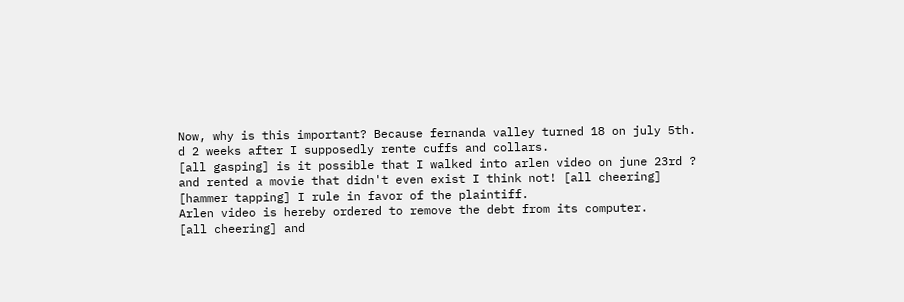Now, why is this important? Because fernanda valley turned 18 on july 5th.
d 2 weeks after I supposedly rente cuffs and collars.
[all gasping] is it possible that I walked into arlen video on june 23rd ? and rented a movie that didn't even exist I think not! [all cheering] [hammer tapping] I rule in favor of the plaintiff.
Arlen video is hereby ordered to remove the debt from its computer.
[all cheering] and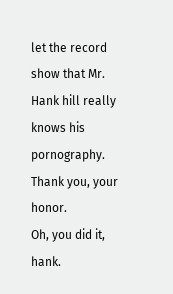let the record show that Mr.
Hank hill really knows his pornography.
Thank you, your honor.
Oh, you did it, hank.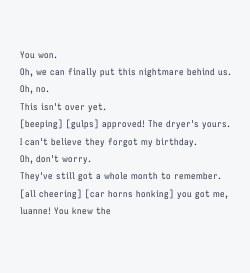You won.
Oh, we can finally put this nightmare behind us.
Oh, no.
This isn't over yet.
[beeping] [gulps] approved! The dryer's yours.
I can't believe they forgot my birthday.
Oh, don't worry.
They've still got a whole month to remember.
[all cheering] [car horns honking] you got me, luanne! You knew the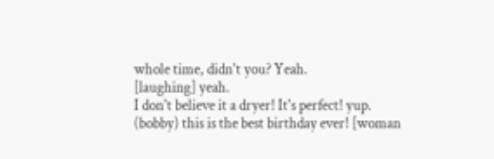whole time, didn't you? Yeah.
[laughing] yeah.
I don't believe it a dryer! It's perfect! yup.
(bobby) this is the best birthday ever! [woman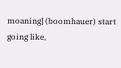moaning] (boomhauer) start going like,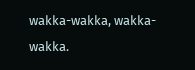wakka-wakka, wakka-wakka.